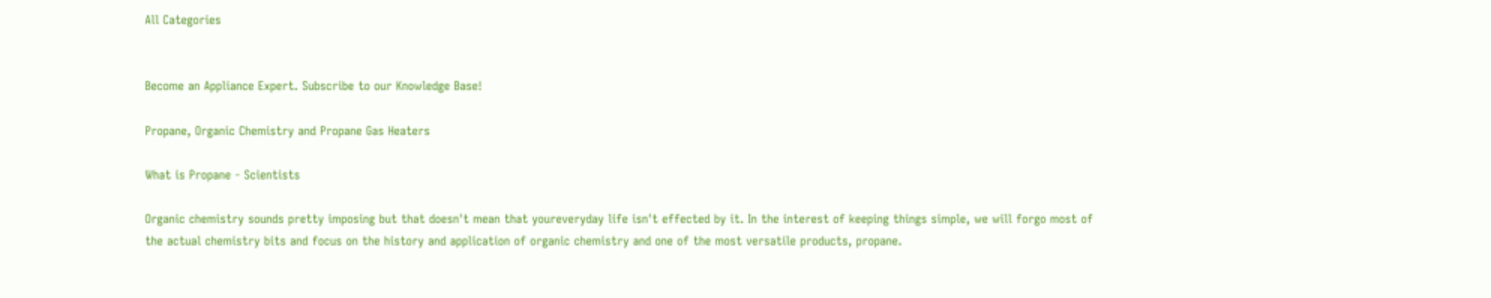All Categories


Become an Appliance Expert. Subscribe to our Knowledge Base!

Propane, Organic Chemistry and Propane Gas Heaters

What is Propane - Scientists

Organic chemistry sounds pretty imposing but that doesn't mean that youreveryday life isn't effected by it. In the interest of keeping things simple, we will forgo most of the actual chemistry bits and focus on the history and application of organic chemistry and one of the most versatile products, propane.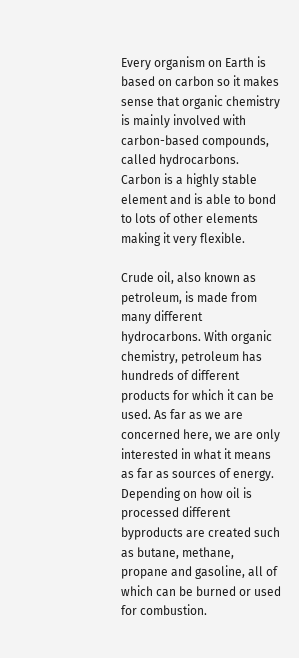Every organism on Earth is based on carbon so it makes sense that organic chemistry is mainly involved with carbon-based compounds, called hydrocarbons. Carbon is a highly stable element and is able to bond to lots of other elements making it very flexible.

Crude oil, also known as petroleum, is made from many different hydrocarbons. With organic chemistry, petroleum has hundreds of different products for which it can be used. As far as we are concerned here, we are only interested in what it means as far as sources of energy. Depending on how oil is processed different byproducts are created such as butane, methane, propane and gasoline, all of which can be burned or used for combustion.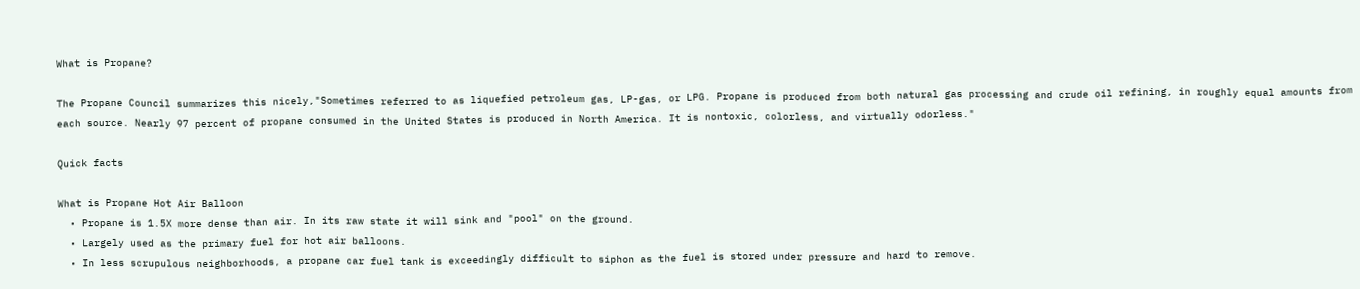What is Propane?

The Propane Council summarizes this nicely,"Sometimes referred to as liquefied petroleum gas, LP-gas, or LPG. Propane is produced from both natural gas processing and crude oil refining, in roughly equal amounts from each source. Nearly 97 percent of propane consumed in the United States is produced in North America. It is nontoxic, colorless, and virtually odorless."

Quick facts

What is Propane Hot Air Balloon
  • Propane is 1.5X more dense than air. In its raw state it will sink and "pool" on the ground.
  • Largely used as the primary fuel for hot air balloons.
  • In less scrupulous neighborhoods, a propane car fuel tank is exceedingly difficult to siphon as the fuel is stored under pressure and hard to remove.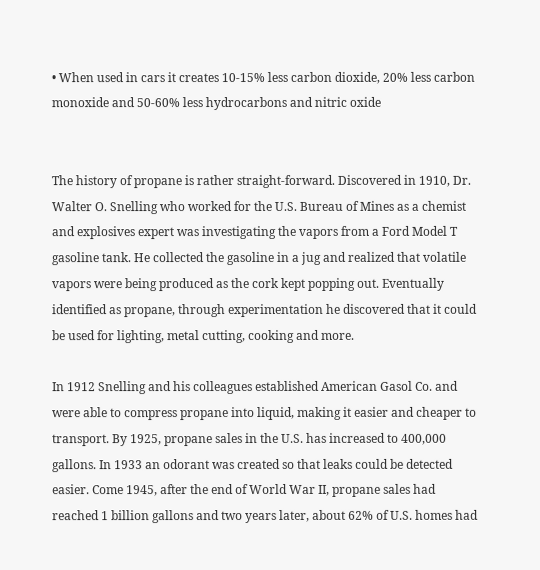• When used in cars it creates 10-15% less carbon dioxide, 20% less carbon monoxide and 50-60% less hydrocarbons and nitric oxide


The history of propane is rather straight-forward. Discovered in 1910, Dr. Walter O. Snelling who worked for the U.S. Bureau of Mines as a chemist and explosives expert was investigating the vapors from a Ford Model T gasoline tank. He collected the gasoline in a jug and realized that volatile vapors were being produced as the cork kept popping out. Eventually identified as propane, through experimentation he discovered that it could be used for lighting, metal cutting, cooking and more.

In 1912 Snelling and his colleagues established American Gasol Co. and were able to compress propane into liquid, making it easier and cheaper to transport. By 1925, propane sales in the U.S. has increased to 400,000 gallons. In 1933 an odorant was created so that leaks could be detected easier. Come 1945, after the end of World War II, propane sales had reached 1 billion gallons and two years later, about 62% of U.S. homes had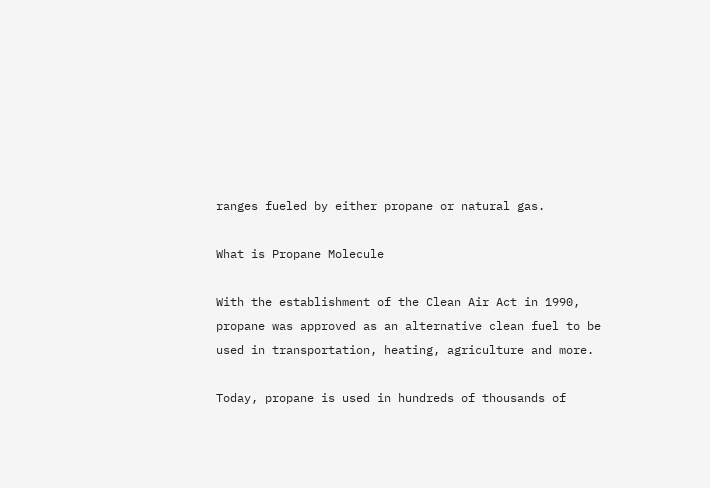ranges fueled by either propane or natural gas.

What is Propane Molecule

With the establishment of the Clean Air Act in 1990, propane was approved as an alternative clean fuel to be used in transportation, heating, agriculture and more.

Today, propane is used in hundreds of thousands of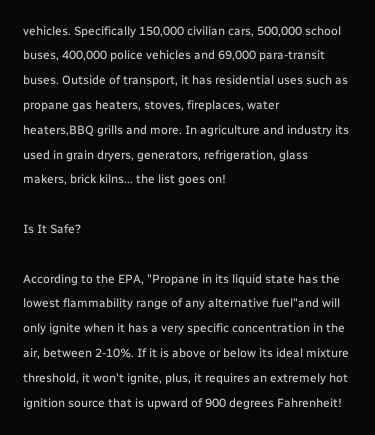vehicles. Specifically 150,000 civilian cars, 500,000 school buses, 400,000 police vehicles and 69,000 para-transit buses. Outside of transport, it has residential uses such as propane gas heaters, stoves, fireplaces, water heaters,BBQ grills and more. In agriculture and industry its used in grain dryers, generators, refrigeration, glass makers, brick kilns... the list goes on!

Is It Safe?

According to the EPA, "Propane in its liquid state has the lowest flammability range of any alternative fuel"and will only ignite when it has a very specific concentration in the air, between 2-10%. If it is above or below its ideal mixture threshold, it won't ignite, plus, it requires an extremely hot ignition source that is upward of 900 degrees Fahrenheit!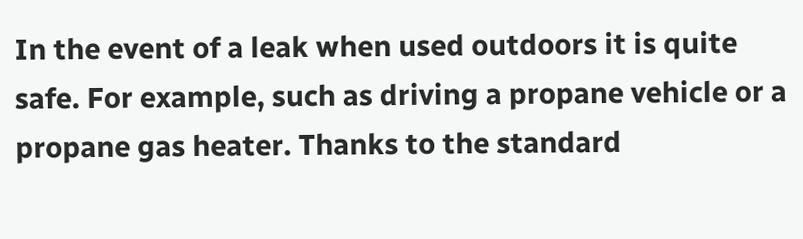In the event of a leak when used outdoors it is quite safe. For example, such as driving a propane vehicle or a propane gas heater. Thanks to the standard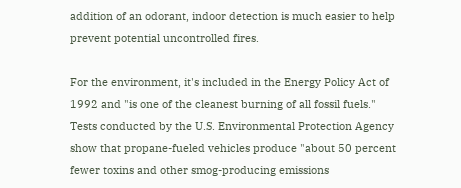addition of an odorant, indoor detection is much easier to help prevent potential uncontrolled fires.

For the environment, it's included in the Energy Policy Act of 1992 and "is one of the cleanest burning of all fossil fuels." Tests conducted by the U.S. Environmental Protection Agency show that propane-fueled vehicles produce "about 50 percent fewer toxins and other smog-producing emissions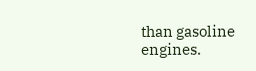than gasoline engines.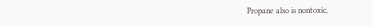Propane also is nontoxic,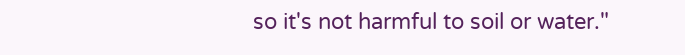so it's not harmful to soil or water."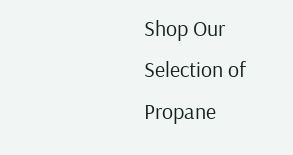Shop Our Selection of Propane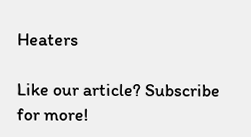Heaters

Like our article? Subscribe for more!